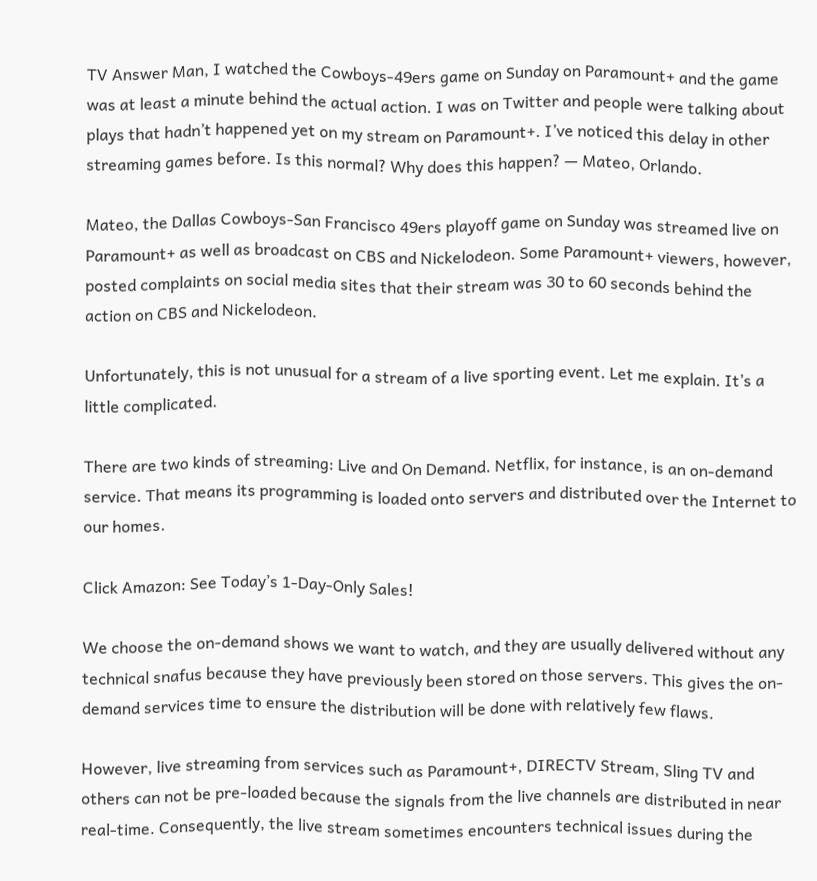TV Answer Man, I watched the Cowboys-49ers game on Sunday on Paramount+ and the game was at least a minute behind the actual action. I was on Twitter and people were talking about plays that hadn’t happened yet on my stream on Paramount+. I’ve noticed this delay in other streaming games before. Is this normal? Why does this happen? — Mateo, Orlando.

Mateo, the Dallas Cowboys-San Francisco 49ers playoff game on Sunday was streamed live on Paramount+ as well as broadcast on CBS and Nickelodeon. Some Paramount+ viewers, however, posted complaints on social media sites that their stream was 30 to 60 seconds behind the action on CBS and Nickelodeon.

Unfortunately, this is not unusual for a stream of a live sporting event. Let me explain. It’s a little complicated.

There are two kinds of streaming: Live and On Demand. Netflix, for instance, is an on-demand service. That means its programming is loaded onto servers and distributed over the Internet to our homes.

Click Amazon: See Today’s 1-Day-Only Sales!

We choose the on-demand shows we want to watch, and they are usually delivered without any technical snafus because they have previously been stored on those servers. This gives the on-demand services time to ensure the distribution will be done with relatively few flaws.

However, live streaming from services such as Paramount+, DIRECTV Stream, Sling TV and others can not be pre-loaded because the signals from the live channels are distributed in near real-time. Consequently, the live stream sometimes encounters technical issues during the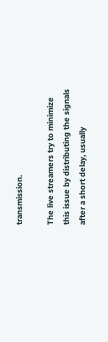transmission.

The live streamers try to minimize this issue by distributing the signals after a short delay, usually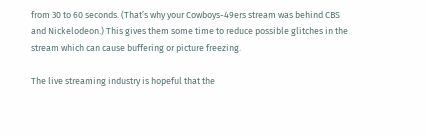from 30 to 60 seconds. (That’s why your Cowboys-49ers stream was behind CBS and Nickelodeon.) This gives them some time to reduce possible glitches in the stream which can cause buffering or picture freezing.

The live streaming industry is hopeful that the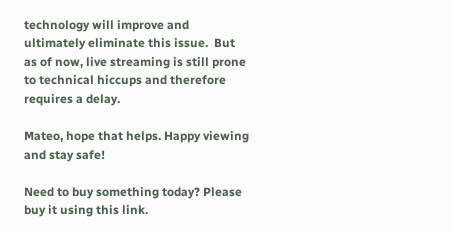technology will improve and ultimately eliminate this issue.  But as of now, live streaming is still prone to technical hiccups and therefore requires a delay.

Mateo, hope that helps. Happy viewing and stay safe!

Need to buy something today? Please buy it using this link.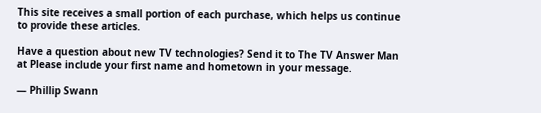This site receives a small portion of each purchase, which helps us continue to provide these articles.

Have a question about new TV technologies? Send it to The TV Answer Man at Please include your first name and hometown in your message.

— Phillip Swann